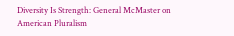Diversity Is Strength: General McMaster on American Pluralism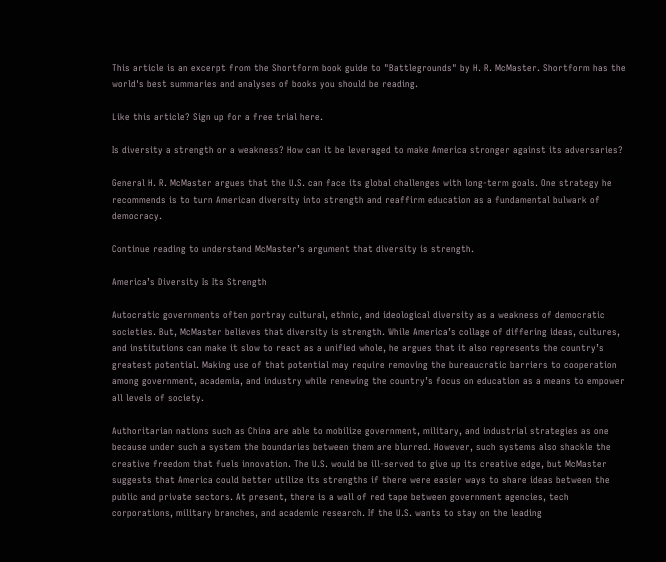This article is an excerpt from the Shortform book guide to "Battlegrounds" by H. R. McMaster. Shortform has the world's best summaries and analyses of books you should be reading.

Like this article? Sign up for a free trial here.

Is diversity a strength or a weakness? How can it be leveraged to make America stronger against its adversaries?

General H. R. McMaster argues that the U.S. can face its global challenges with long-term goals. One strategy he recommends is to turn American diversity into strength and reaffirm education as a fundamental bulwark of democracy.

Continue reading to understand McMaster’s argument that diversity is strength.

America’s Diversity Is Its Strength

Autocratic governments often portray cultural, ethnic, and ideological diversity as a weakness of democratic societies. But, McMaster believes that diversity is strength. While America’s collage of differing ideas, cultures, and institutions can make it slow to react as a unified whole, he argues that it also represents the country’s greatest potential. Making use of that potential may require removing the bureaucratic barriers to cooperation among government, academia, and industry while renewing the country’s focus on education as a means to empower all levels of society.

Authoritarian nations such as China are able to mobilize government, military, and industrial strategies as one because under such a system the boundaries between them are blurred. However, such systems also shackle the creative freedom that fuels innovation. The U.S. would be ill-served to give up its creative edge, but McMaster suggests that America could better utilize its strengths if there were easier ways to share ideas between the public and private sectors. At present, there is a wall of red tape between government agencies, tech corporations, military branches, and academic research. If the U.S. wants to stay on the leading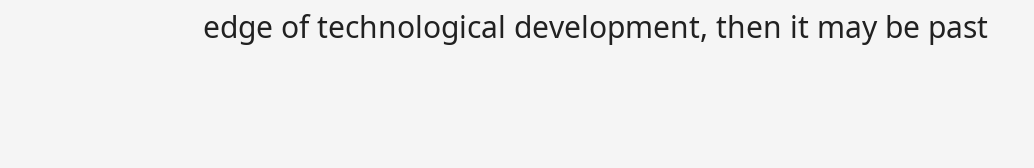edge of technological development, then it may be past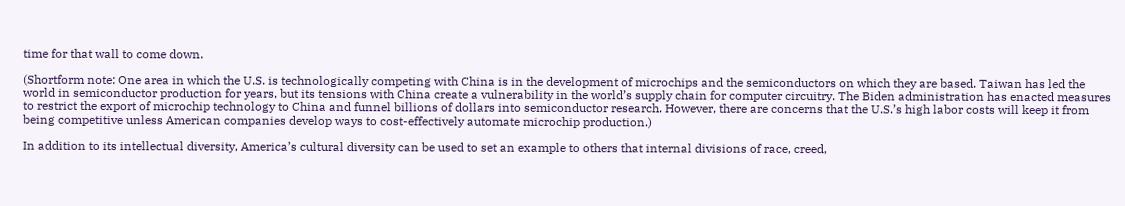time for that wall to come down.

(Shortform note: One area in which the U.S. is technologically competing with China is in the development of microchips and the semiconductors on which they are based. Taiwan has led the world in semiconductor production for years, but its tensions with China create a vulnerability in the world’s supply chain for computer circuitry. The Biden administration has enacted measures to restrict the export of microchip technology to China and funnel billions of dollars into semiconductor research. However, there are concerns that the U.S.’s high labor costs will keep it from being competitive unless American companies develop ways to cost-effectively automate microchip production.)

In addition to its intellectual diversity, America’s cultural diversity can be used to set an example to others that internal divisions of race, creed,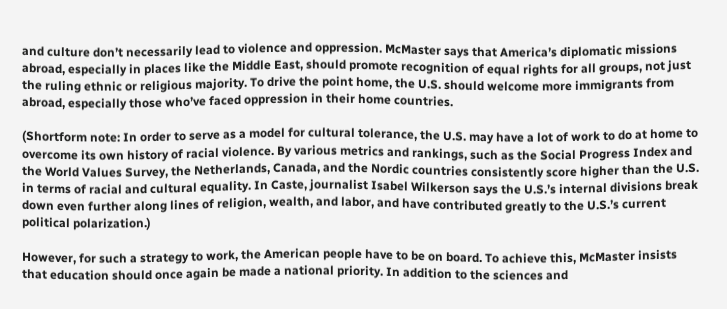and culture don’t necessarily lead to violence and oppression. McMaster says that America’s diplomatic missions abroad, especially in places like the Middle East, should promote recognition of equal rights for all groups, not just the ruling ethnic or religious majority. To drive the point home, the U.S. should welcome more immigrants from abroad, especially those who’ve faced oppression in their home countries.

(Shortform note: In order to serve as a model for cultural tolerance, the U.S. may have a lot of work to do at home to overcome its own history of racial violence. By various metrics and rankings, such as the Social Progress Index and the World Values Survey, the Netherlands, Canada, and the Nordic countries consistently score higher than the U.S. in terms of racial and cultural equality. In Caste, journalist Isabel Wilkerson says the U.S.’s internal divisions break down even further along lines of religion, wealth, and labor, and have contributed greatly to the U.S.’s current political polarization.)

However, for such a strategy to work, the American people have to be on board. To achieve this, McMaster insists that education should once again be made a national priority. In addition to the sciences and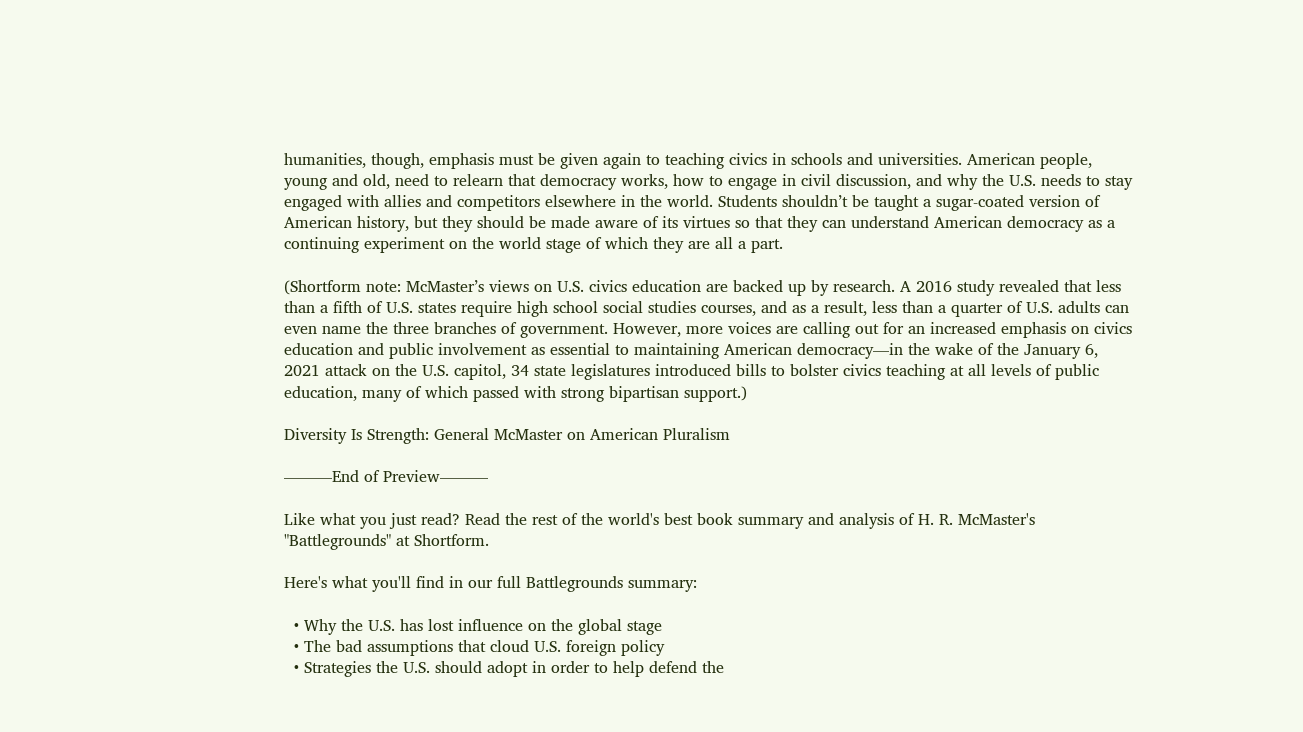humanities, though, emphasis must be given again to teaching civics in schools and universities. American people, young and old, need to relearn that democracy works, how to engage in civil discussion, and why the U.S. needs to stay engaged with allies and competitors elsewhere in the world. Students shouldn’t be taught a sugar-coated version of American history, but they should be made aware of its virtues so that they can understand American democracy as a continuing experiment on the world stage of which they are all a part.

(Shortform note: McMaster’s views on U.S. civics education are backed up by research. A 2016 study revealed that less than a fifth of U.S. states require high school social studies courses, and as a result, less than a quarter of U.S. adults can even name the three branches of government. However, more voices are calling out for an increased emphasis on civics education and public involvement as essential to maintaining American democracy—in the wake of the January 6, 2021 attack on the U.S. capitol, 34 state legislatures introduced bills to bolster civics teaching at all levels of public education, many of which passed with strong bipartisan support.)

Diversity Is Strength: General McMaster on American Pluralism

———End of Preview———

Like what you just read? Read the rest of the world's best book summary and analysis of H. R. McMaster's "Battlegrounds" at Shortform.

Here's what you'll find in our full Battlegrounds summary:

  • Why the U.S. has lost influence on the global stage
  • The bad assumptions that cloud U.S. foreign policy
  • Strategies the U.S. should adopt in order to help defend the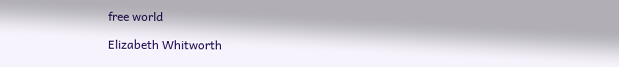free world

Elizabeth Whitworth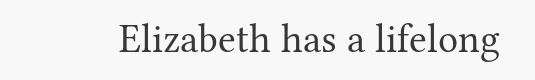Elizabeth has a lifelong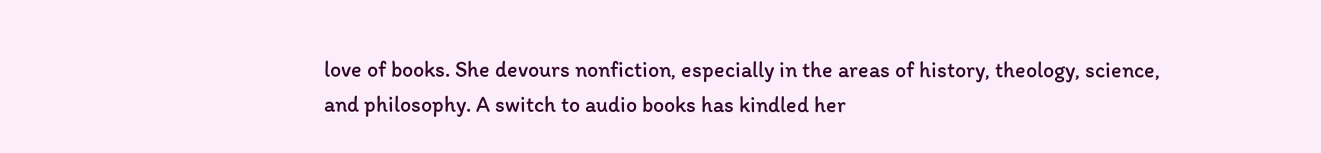love of books. She devours nonfiction, especially in the areas of history, theology, science, and philosophy. A switch to audio books has kindled her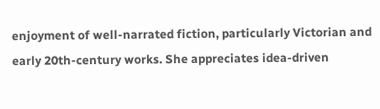enjoyment of well-narrated fiction, particularly Victorian and early 20th-century works. She appreciates idea-driven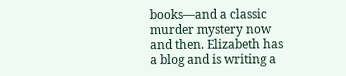books—and a classic murder mystery now and then. Elizabeth has a blog and is writing a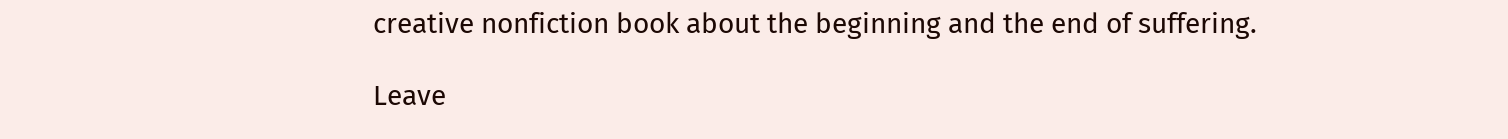creative nonfiction book about the beginning and the end of suffering.

Leave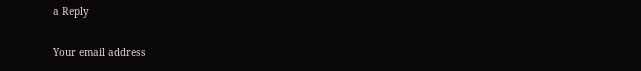a Reply

Your email address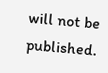will not be published.